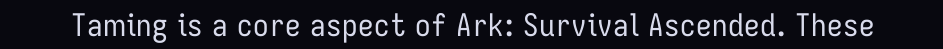Taming is a core aspect of Ark: Survival Ascended. These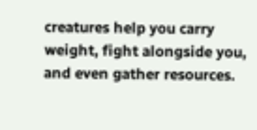creatures help you carry weight, fight alongside you, and even gather resources.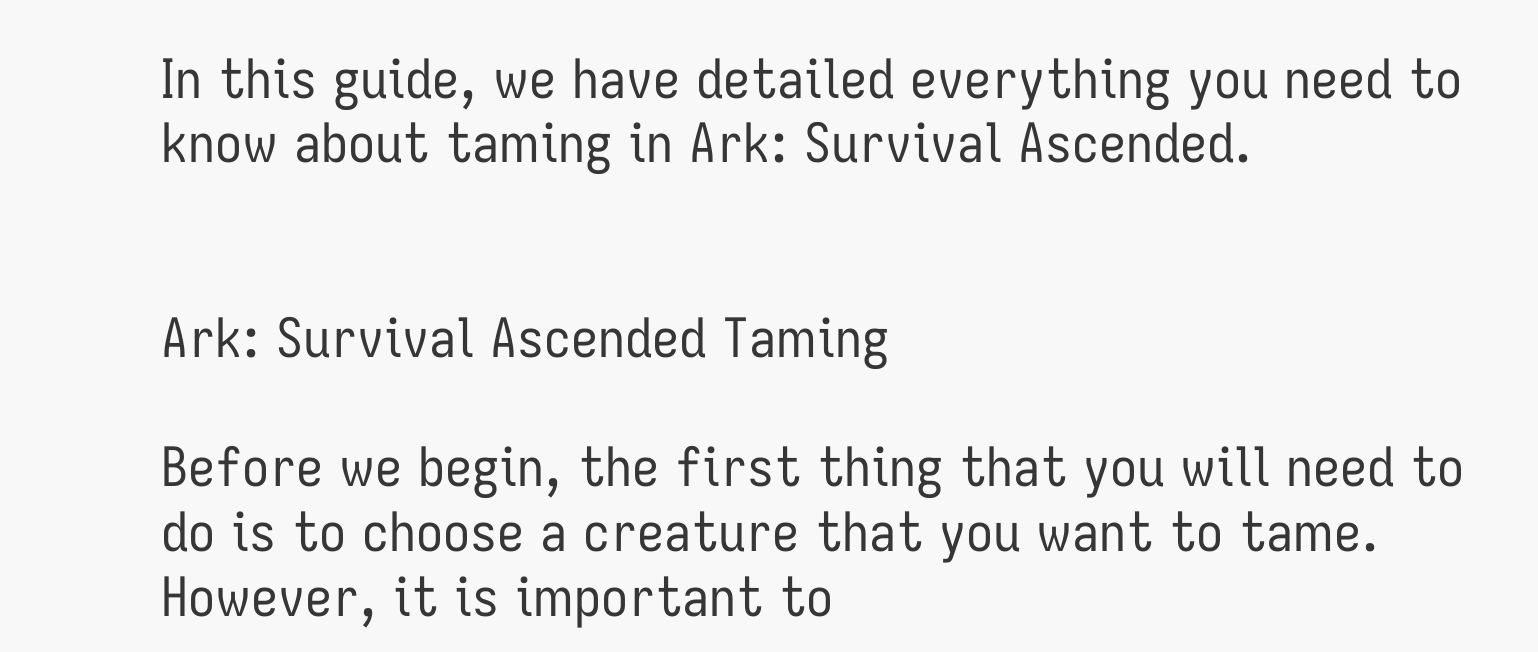In this guide, we have detailed everything you need to know about taming in Ark: Survival Ascended.


Ark: Survival Ascended Taming

Before we begin, the first thing that you will need to do is to choose a creature that you want to tame. However, it is important to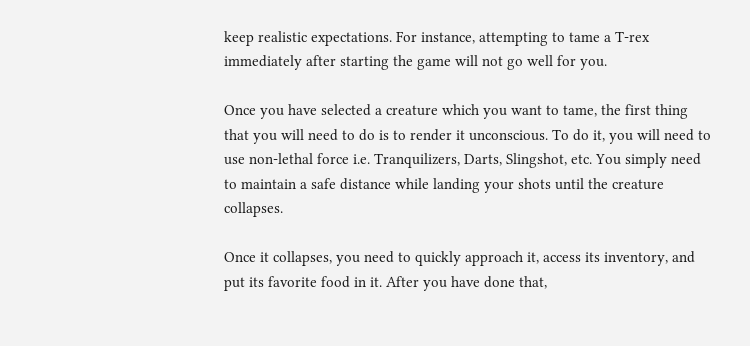keep realistic expectations. For instance, attempting to tame a T-rex immediately after starting the game will not go well for you.

Once you have selected a creature which you want to tame, the first thing that you will need to do is to render it unconscious. To do it, you will need to use non-lethal force i.e. Tranquilizers, Darts, Slingshot, etc. You simply need to maintain a safe distance while landing your shots until the creature collapses.

Once it collapses, you need to quickly approach it, access its inventory, and put its favorite food in it. After you have done that,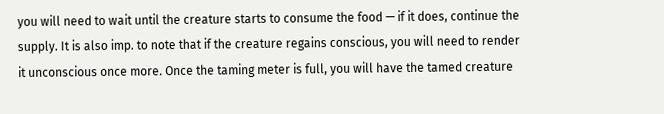you will need to wait until the creature starts to consume the food — if it does, continue the supply. It is also imp. to note that if the creature regains conscious, you will need to render it unconscious once more. Once the taming meter is full, you will have the tamed creature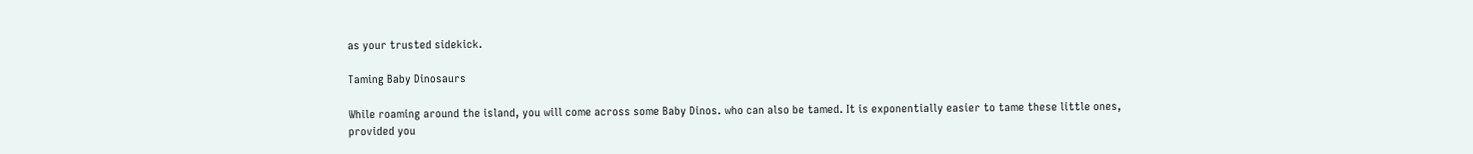as your trusted sidekick.

Taming Baby Dinosaurs

While roaming around the island, you will come across some Baby Dinos. who can also be tamed. It is exponentially easier to tame these little ones, provided you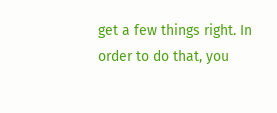get a few things right. In order to do that, you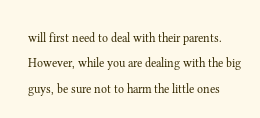will first need to deal with their parents. However, while you are dealing with the big guys, be sure not to harm the little ones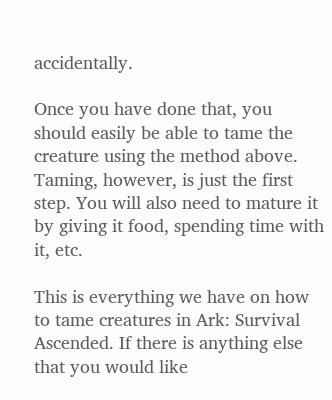accidentally.

Once you have done that, you should easily be able to tame the creature using the method above. Taming, however, is just the first step. You will also need to mature it by giving it food, spending time with it, etc.

This is everything we have on how to tame creatures in Ark: Survival Ascended. If there is anything else that you would like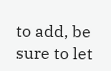to add, be sure to let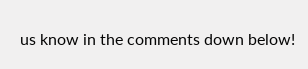us know in the comments down below!